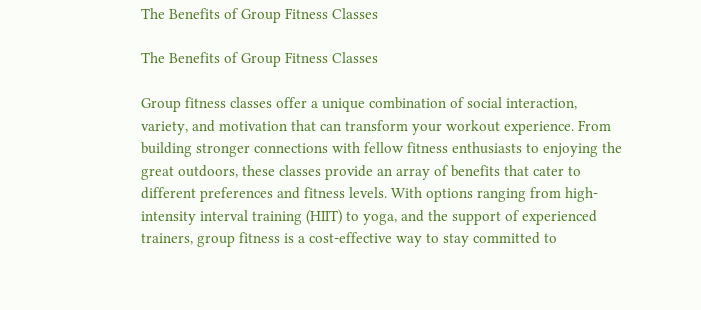The Benefits of Group Fitness Classes

The Benefits of Group Fitness Classes

Group fitness classes offer a unique combination of social interaction, variety, and motivation that can transform your workout experience. From building stronger connections with fellow fitness enthusiasts to enjoying the great outdoors, these classes provide an array of benefits that cater to different preferences and fitness levels. With options ranging from high-intensity interval training (HIIT) to yoga, and the support of experienced trainers, group fitness is a cost-effective way to stay committed to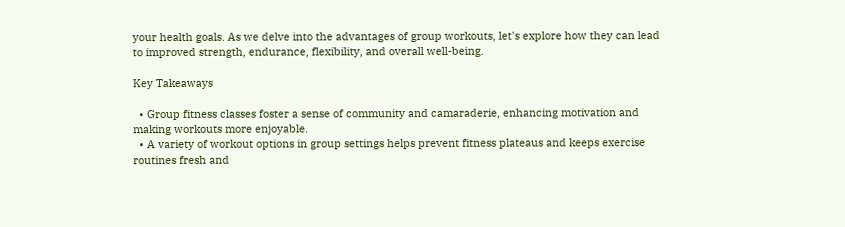your health goals. As we delve into the advantages of group workouts, let's explore how they can lead to improved strength, endurance, flexibility, and overall well-being.

Key Takeaways

  • Group fitness classes foster a sense of community and camaraderie, enhancing motivation and making workouts more enjoyable.
  • A variety of workout options in group settings helps prevent fitness plateaus and keeps exercise routines fresh and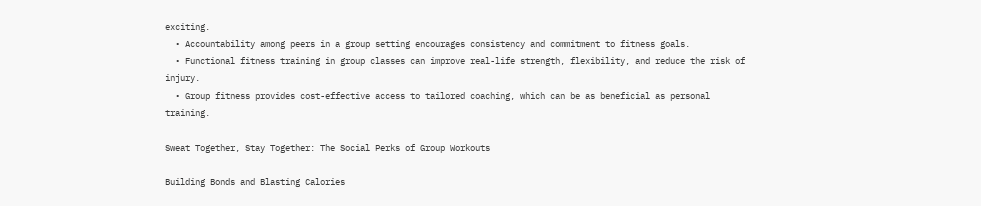exciting.
  • Accountability among peers in a group setting encourages consistency and commitment to fitness goals.
  • Functional fitness training in group classes can improve real-life strength, flexibility, and reduce the risk of injury.
  • Group fitness provides cost-effective access to tailored coaching, which can be as beneficial as personal training.

Sweat Together, Stay Together: The Social Perks of Group Workouts

Building Bonds and Blasting Calories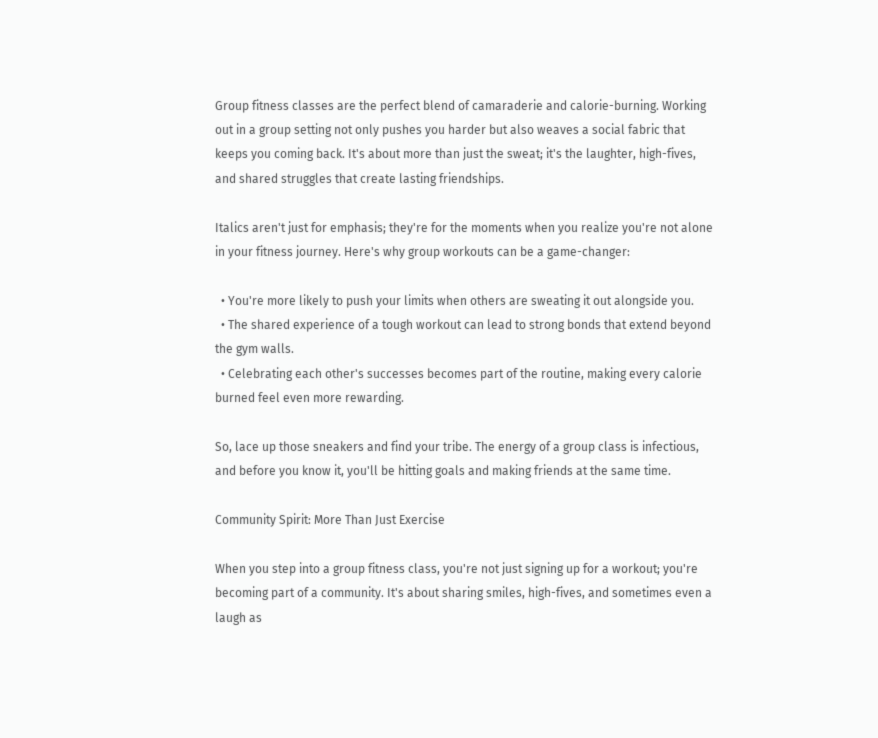Group fitness classes are the perfect blend of camaraderie and calorie-burning. Working out in a group setting not only pushes you harder but also weaves a social fabric that keeps you coming back. It's about more than just the sweat; it's the laughter, high-fives, and shared struggles that create lasting friendships.

Italics aren't just for emphasis; they're for the moments when you realize you're not alone in your fitness journey. Here's why group workouts can be a game-changer:

  • You're more likely to push your limits when others are sweating it out alongside you.
  • The shared experience of a tough workout can lead to strong bonds that extend beyond the gym walls.
  • Celebrating each other's successes becomes part of the routine, making every calorie burned feel even more rewarding.

So, lace up those sneakers and find your tribe. The energy of a group class is infectious, and before you know it, you'll be hitting goals and making friends at the same time.

Community Spirit: More Than Just Exercise

When you step into a group fitness class, you're not just signing up for a workout; you're becoming part of a community. It's about sharing smiles, high-fives, and sometimes even a laugh as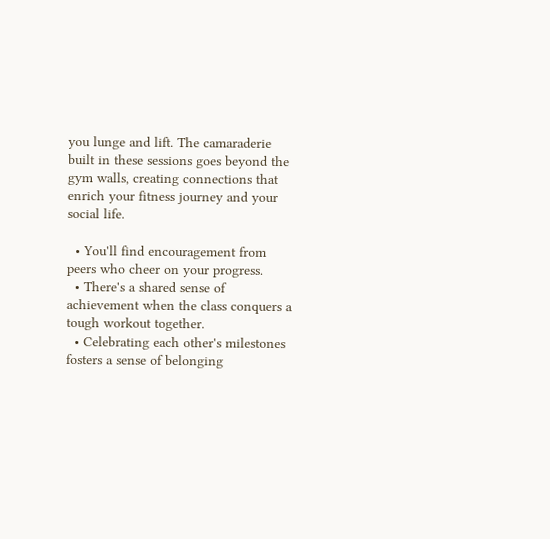you lunge and lift. The camaraderie built in these sessions goes beyond the gym walls, creating connections that enrich your fitness journey and your social life.

  • You'll find encouragement from peers who cheer on your progress.
  • There's a shared sense of achievement when the class conquers a tough workout together.
  • Celebrating each other's milestones fosters a sense of belonging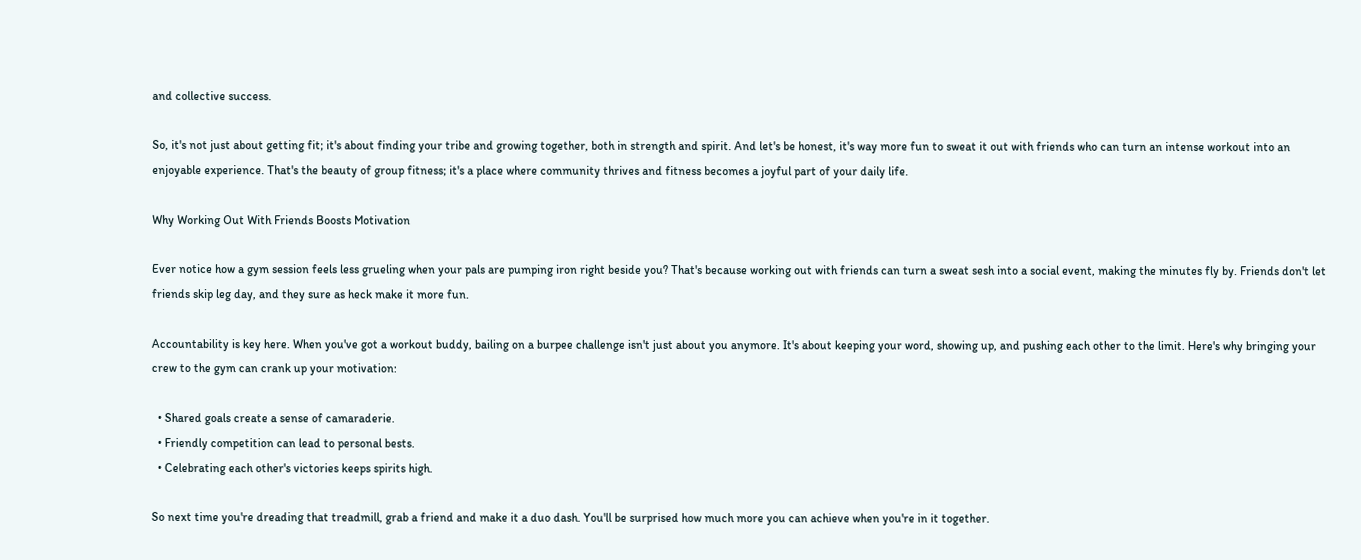and collective success.

So, it's not just about getting fit; it's about finding your tribe and growing together, both in strength and spirit. And let's be honest, it's way more fun to sweat it out with friends who can turn an intense workout into an enjoyable experience. That's the beauty of group fitness; it's a place where community thrives and fitness becomes a joyful part of your daily life.

Why Working Out With Friends Boosts Motivation

Ever notice how a gym session feels less grueling when your pals are pumping iron right beside you? That's because working out with friends can turn a sweat sesh into a social event, making the minutes fly by. Friends don't let friends skip leg day, and they sure as heck make it more fun.

Accountability is key here. When you've got a workout buddy, bailing on a burpee challenge isn't just about you anymore. It's about keeping your word, showing up, and pushing each other to the limit. Here's why bringing your crew to the gym can crank up your motivation:

  • Shared goals create a sense of camaraderie.
  • Friendly competition can lead to personal bests.
  • Celebrating each other's victories keeps spirits high.

So next time you're dreading that treadmill, grab a friend and make it a duo dash. You'll be surprised how much more you can achieve when you're in it together.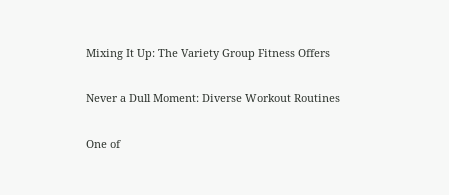Mixing It Up: The Variety Group Fitness Offers

Never a Dull Moment: Diverse Workout Routines

One of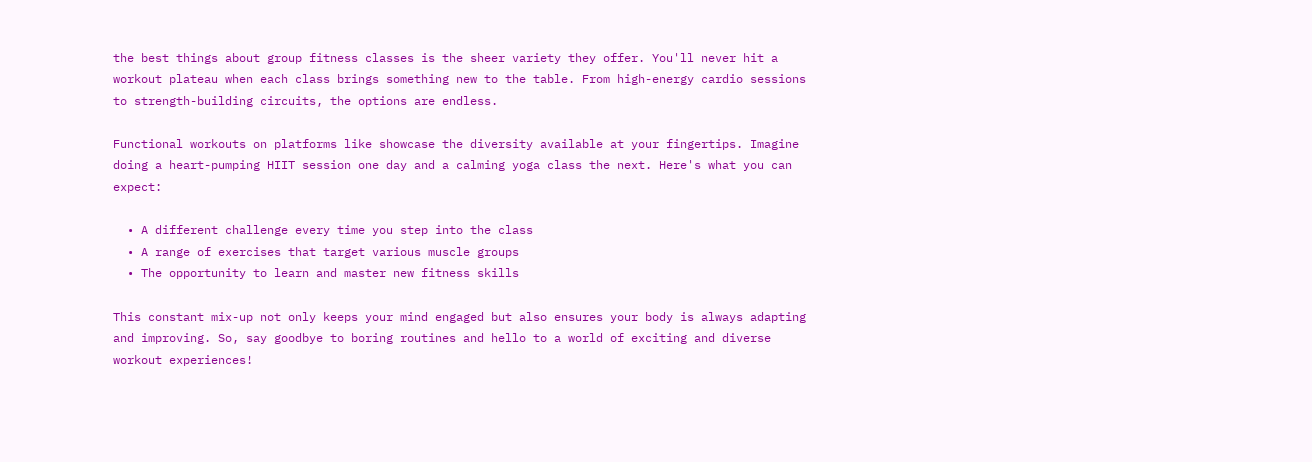the best things about group fitness classes is the sheer variety they offer. You'll never hit a workout plateau when each class brings something new to the table. From high-energy cardio sessions to strength-building circuits, the options are endless.

Functional workouts on platforms like showcase the diversity available at your fingertips. Imagine doing a heart-pumping HIIT session one day and a calming yoga class the next. Here's what you can expect:

  • A different challenge every time you step into the class
  • A range of exercises that target various muscle groups
  • The opportunity to learn and master new fitness skills

This constant mix-up not only keeps your mind engaged but also ensures your body is always adapting and improving. So, say goodbye to boring routines and hello to a world of exciting and diverse workout experiences!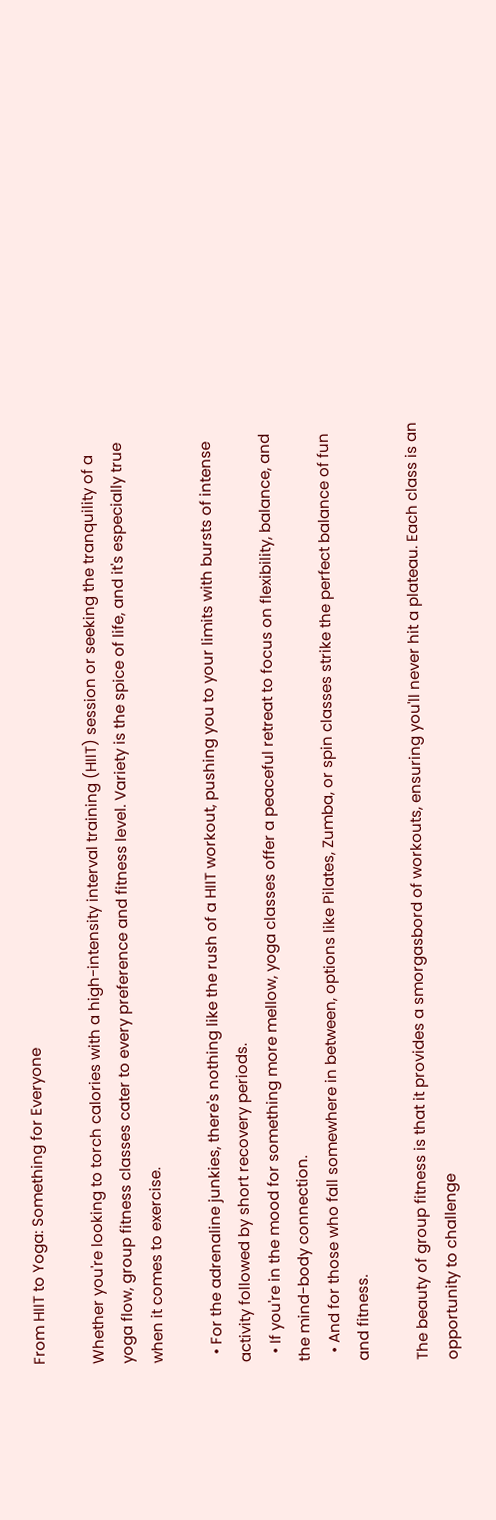From HIIT to Yoga: Something for Everyone

Whether you're looking to torch calories with a high-intensity interval training (HIIT) session or seeking the tranquility of a yoga flow, group fitness classes cater to every preference and fitness level. Variety is the spice of life, and it's especially true when it comes to exercise.

  • For the adrenaline junkies, there's nothing like the rush of a HIIT workout, pushing you to your limits with bursts of intense activity followed by short recovery periods.
  • If you're in the mood for something more mellow, yoga classes offer a peaceful retreat to focus on flexibility, balance, and the mind-body connection.
  • And for those who fall somewhere in between, options like Pilates, Zumba, or spin classes strike the perfect balance of fun and fitness.

The beauty of group fitness is that it provides a smorgasbord of workouts, ensuring you'll never hit a plateau. Each class is an opportunity to challenge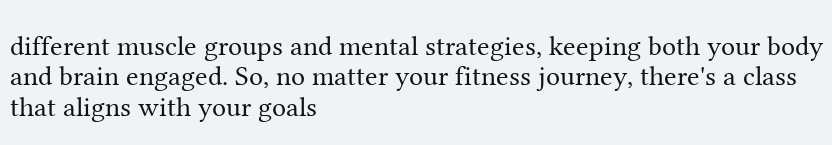different muscle groups and mental strategies, keeping both your body and brain engaged. So, no matter your fitness journey, there's a class that aligns with your goals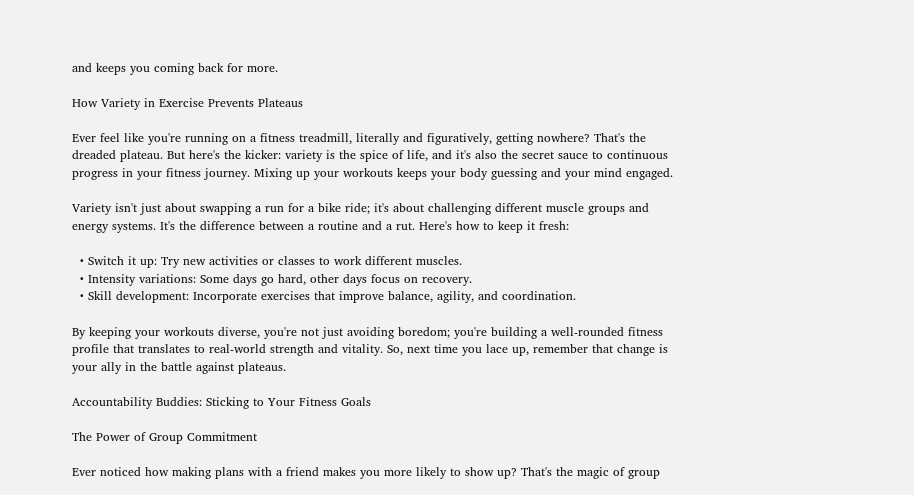and keeps you coming back for more.

How Variety in Exercise Prevents Plateaus

Ever feel like you're running on a fitness treadmill, literally and figuratively, getting nowhere? That's the dreaded plateau. But here's the kicker: variety is the spice of life, and it's also the secret sauce to continuous progress in your fitness journey. Mixing up your workouts keeps your body guessing and your mind engaged.

Variety isn't just about swapping a run for a bike ride; it's about challenging different muscle groups and energy systems. It's the difference between a routine and a rut. Here's how to keep it fresh:

  • Switch it up: Try new activities or classes to work different muscles.
  • Intensity variations: Some days go hard, other days focus on recovery.
  • Skill development: Incorporate exercises that improve balance, agility, and coordination.

By keeping your workouts diverse, you're not just avoiding boredom; you're building a well-rounded fitness profile that translates to real-world strength and vitality. So, next time you lace up, remember that change is your ally in the battle against plateaus.

Accountability Buddies: Sticking to Your Fitness Goals

The Power of Group Commitment

Ever noticed how making plans with a friend makes you more likely to show up? That's the magic of group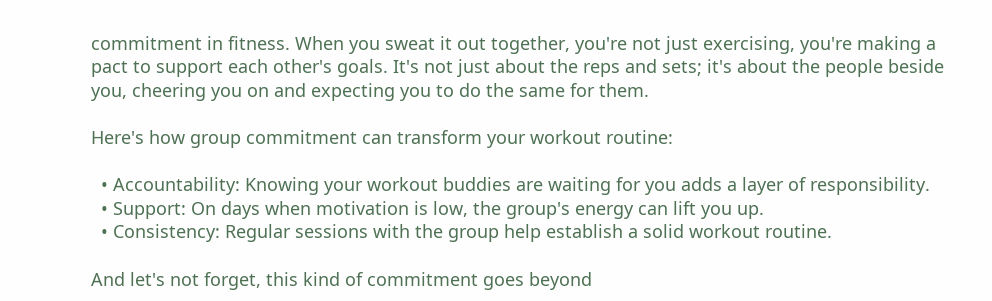commitment in fitness. When you sweat it out together, you're not just exercising, you're making a pact to support each other's goals. It's not just about the reps and sets; it's about the people beside you, cheering you on and expecting you to do the same for them.

Here's how group commitment can transform your workout routine:

  • Accountability: Knowing your workout buddies are waiting for you adds a layer of responsibility.
  • Support: On days when motivation is low, the group's energy can lift you up.
  • Consistency: Regular sessions with the group help establish a solid workout routine.

And let's not forget, this kind of commitment goes beyond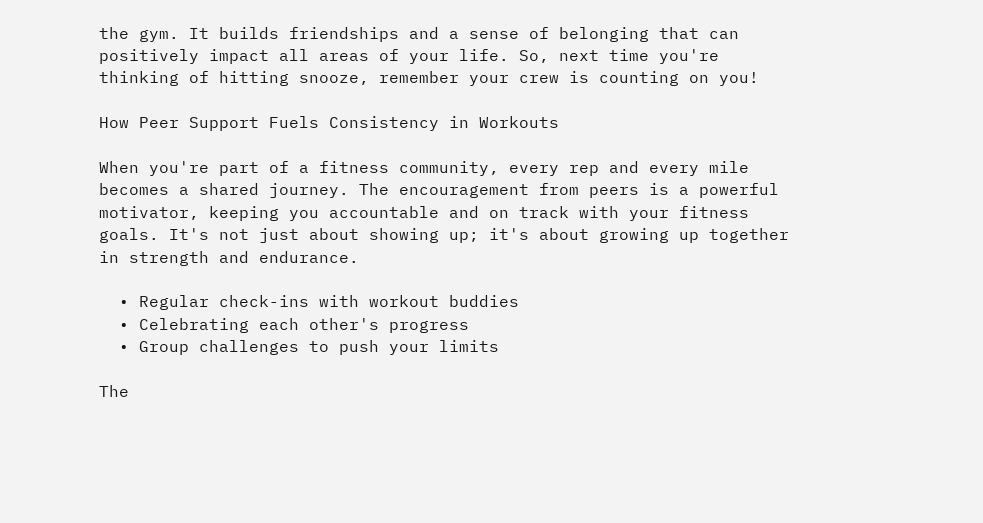the gym. It builds friendships and a sense of belonging that can positively impact all areas of your life. So, next time you're thinking of hitting snooze, remember your crew is counting on you!

How Peer Support Fuels Consistency in Workouts

When you're part of a fitness community, every rep and every mile becomes a shared journey. The encouragement from peers is a powerful motivator, keeping you accountable and on track with your fitness goals. It's not just about showing up; it's about growing up together in strength and endurance.

  • Regular check-ins with workout buddies
  • Celebrating each other's progress
  • Group challenges to push your limits

The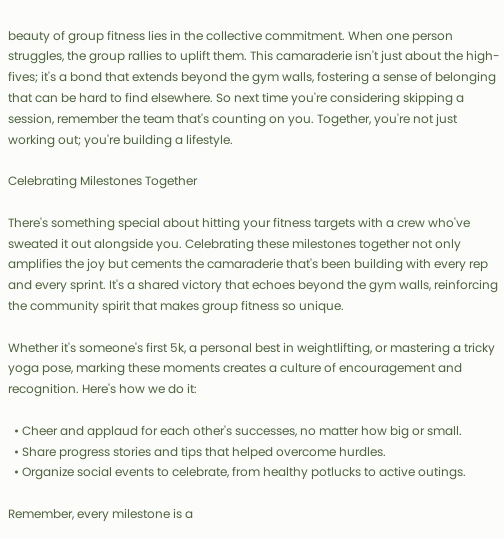beauty of group fitness lies in the collective commitment. When one person struggles, the group rallies to uplift them. This camaraderie isn't just about the high-fives; it's a bond that extends beyond the gym walls, fostering a sense of belonging that can be hard to find elsewhere. So next time you're considering skipping a session, remember the team that's counting on you. Together, you're not just working out; you're building a lifestyle.

Celebrating Milestones Together

There's something special about hitting your fitness targets with a crew who've sweated it out alongside you. Celebrating these milestones together not only amplifies the joy but cements the camaraderie that's been building with every rep and every sprint. It's a shared victory that echoes beyond the gym walls, reinforcing the community spirit that makes group fitness so unique.

Whether it's someone's first 5k, a personal best in weightlifting, or mastering a tricky yoga pose, marking these moments creates a culture of encouragement and recognition. Here's how we do it:

  • Cheer and applaud for each other's successes, no matter how big or small.
  • Share progress stories and tips that helped overcome hurdles.
  • Organize social events to celebrate, from healthy potlucks to active outings.

Remember, every milestone is a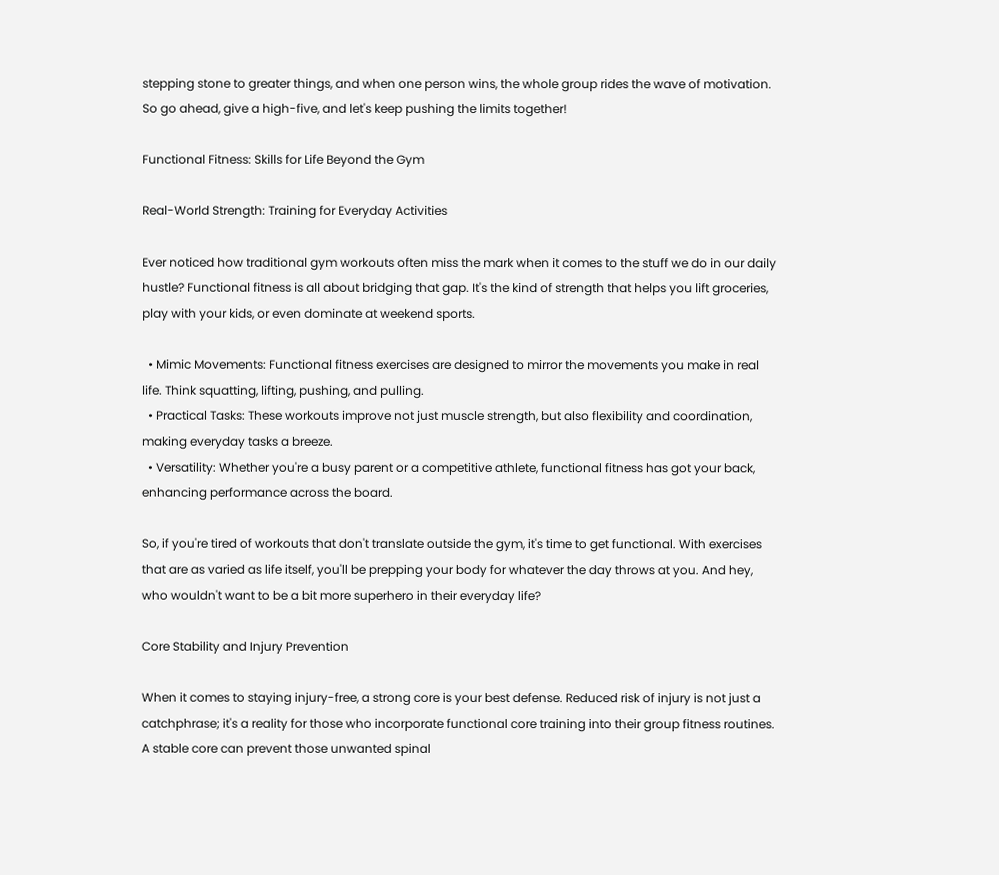stepping stone to greater things, and when one person wins, the whole group rides the wave of motivation. So go ahead, give a high-five, and let's keep pushing the limits together!

Functional Fitness: Skills for Life Beyond the Gym

Real-World Strength: Training for Everyday Activities

Ever noticed how traditional gym workouts often miss the mark when it comes to the stuff we do in our daily hustle? Functional fitness is all about bridging that gap. It's the kind of strength that helps you lift groceries, play with your kids, or even dominate at weekend sports.

  • Mimic Movements: Functional fitness exercises are designed to mirror the movements you make in real life. Think squatting, lifting, pushing, and pulling.
  • Practical Tasks: These workouts improve not just muscle strength, but also flexibility and coordination, making everyday tasks a breeze.
  • Versatility: Whether you're a busy parent or a competitive athlete, functional fitness has got your back, enhancing performance across the board.

So, if you're tired of workouts that don't translate outside the gym, it's time to get functional. With exercises that are as varied as life itself, you'll be prepping your body for whatever the day throws at you. And hey, who wouldn't want to be a bit more superhero in their everyday life?

Core Stability and Injury Prevention

When it comes to staying injury-free, a strong core is your best defense. Reduced risk of injury is not just a catchphrase; it's a reality for those who incorporate functional core training into their group fitness routines. A stable core can prevent those unwanted spinal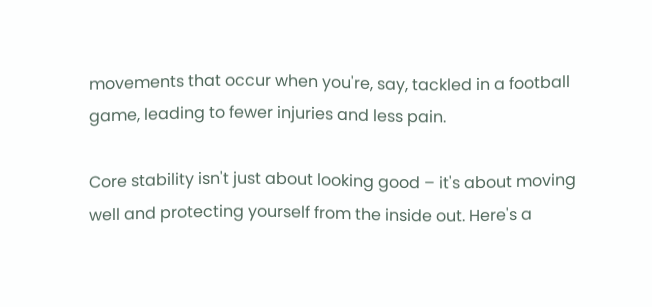movements that occur when you're, say, tackled in a football game, leading to fewer injuries and less pain.

Core stability isn't just about looking good – it's about moving well and protecting yourself from the inside out. Here's a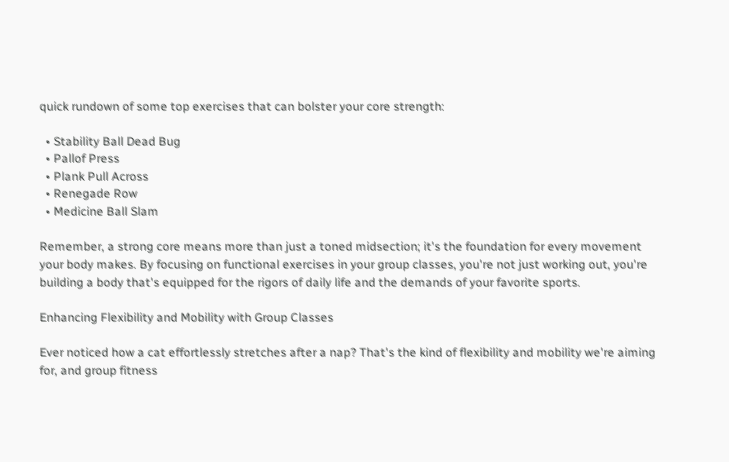quick rundown of some top exercises that can bolster your core strength:

  • Stability Ball Dead Bug
  • Pallof Press
  • Plank Pull Across
  • Renegade Row
  • Medicine Ball Slam

Remember, a strong core means more than just a toned midsection; it's the foundation for every movement your body makes. By focusing on functional exercises in your group classes, you're not just working out, you're building a body that's equipped for the rigors of daily life and the demands of your favorite sports.

Enhancing Flexibility and Mobility with Group Classes

Ever noticed how a cat effortlessly stretches after a nap? That's the kind of flexibility and mobility we're aiming for, and group fitness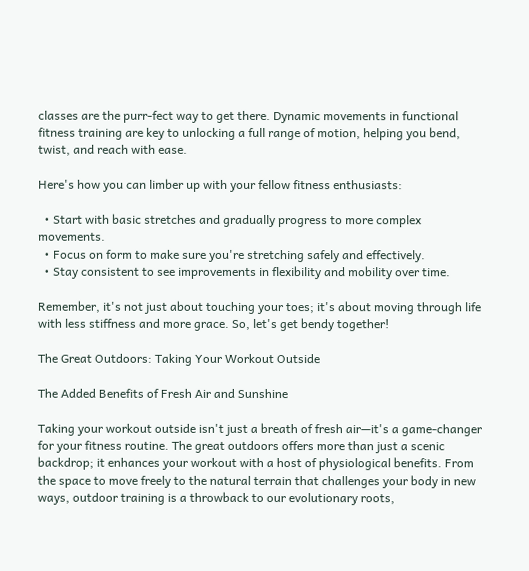classes are the purr-fect way to get there. Dynamic movements in functional fitness training are key to unlocking a full range of motion, helping you bend, twist, and reach with ease.

Here's how you can limber up with your fellow fitness enthusiasts:

  • Start with basic stretches and gradually progress to more complex movements.
  • Focus on form to make sure you're stretching safely and effectively.
  • Stay consistent to see improvements in flexibility and mobility over time.

Remember, it's not just about touching your toes; it's about moving through life with less stiffness and more grace. So, let's get bendy together!

The Great Outdoors: Taking Your Workout Outside

The Added Benefits of Fresh Air and Sunshine

Taking your workout outside isn't just a breath of fresh air—it's a game-changer for your fitness routine. The great outdoors offers more than just a scenic backdrop; it enhances your workout with a host of physiological benefits. From the space to move freely to the natural terrain that challenges your body in new ways, outdoor training is a throwback to our evolutionary roots,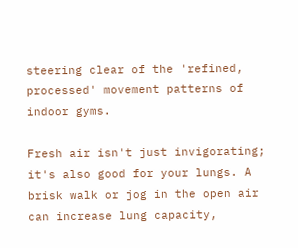steering clear of the 'refined, processed' movement patterns of indoor gyms.

Fresh air isn't just invigorating; it's also good for your lungs. A brisk walk or jog in the open air can increase lung capacity,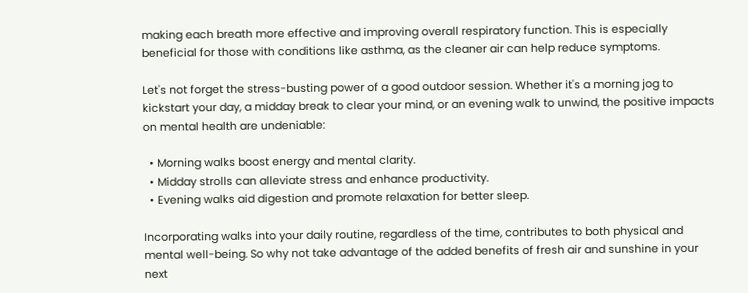making each breath more effective and improving overall respiratory function. This is especially beneficial for those with conditions like asthma, as the cleaner air can help reduce symptoms.

Let's not forget the stress-busting power of a good outdoor session. Whether it's a morning jog to kickstart your day, a midday break to clear your mind, or an evening walk to unwind, the positive impacts on mental health are undeniable:

  • Morning walks boost energy and mental clarity.
  • Midday strolls can alleviate stress and enhance productivity.
  • Evening walks aid digestion and promote relaxation for better sleep.

Incorporating walks into your daily routine, regardless of the time, contributes to both physical and mental well-being. So why not take advantage of the added benefits of fresh air and sunshine in your next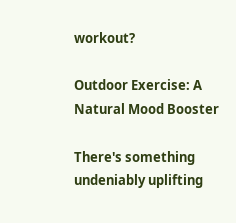workout?

Outdoor Exercise: A Natural Mood Booster

There's something undeniably uplifting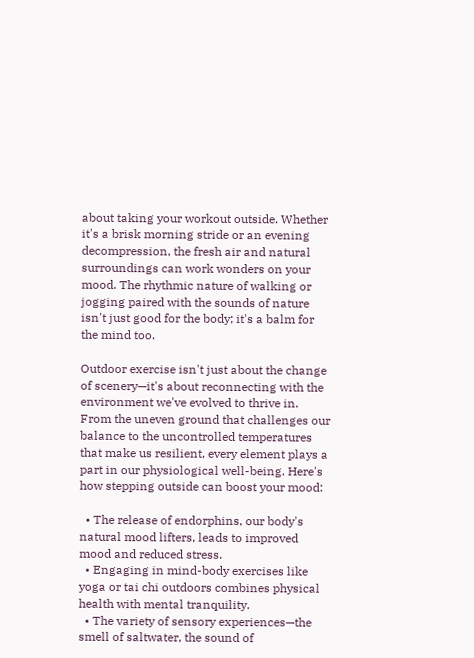about taking your workout outside. Whether it's a brisk morning stride or an evening decompression, the fresh air and natural surroundings can work wonders on your mood. The rhythmic nature of walking or jogging paired with the sounds of nature isn't just good for the body; it's a balm for the mind too.

Outdoor exercise isn't just about the change of scenery—it's about reconnecting with the environment we've evolved to thrive in. From the uneven ground that challenges our balance to the uncontrolled temperatures that make us resilient, every element plays a part in our physiological well-being. Here's how stepping outside can boost your mood:

  • The release of endorphins, our body's natural mood lifters, leads to improved mood and reduced stress.
  • Engaging in mind-body exercises like yoga or tai chi outdoors combines physical health with mental tranquility.
  • The variety of sensory experiences—the smell of saltwater, the sound of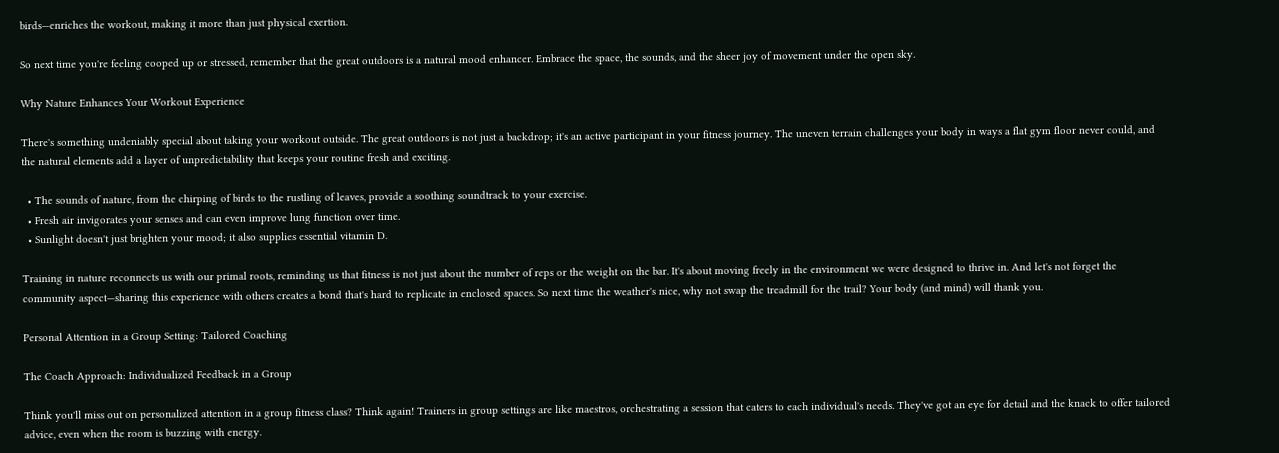birds—enriches the workout, making it more than just physical exertion.

So next time you're feeling cooped up or stressed, remember that the great outdoors is a natural mood enhancer. Embrace the space, the sounds, and the sheer joy of movement under the open sky.

Why Nature Enhances Your Workout Experience

There's something undeniably special about taking your workout outside. The great outdoors is not just a backdrop; it's an active participant in your fitness journey. The uneven terrain challenges your body in ways a flat gym floor never could, and the natural elements add a layer of unpredictability that keeps your routine fresh and exciting.

  • The sounds of nature, from the chirping of birds to the rustling of leaves, provide a soothing soundtrack to your exercise.
  • Fresh air invigorates your senses and can even improve lung function over time.
  • Sunlight doesn't just brighten your mood; it also supplies essential vitamin D.

Training in nature reconnects us with our primal roots, reminding us that fitness is not just about the number of reps or the weight on the bar. It's about moving freely in the environment we were designed to thrive in. And let's not forget the community aspect—sharing this experience with others creates a bond that's hard to replicate in enclosed spaces. So next time the weather's nice, why not swap the treadmill for the trail? Your body (and mind) will thank you.

Personal Attention in a Group Setting: Tailored Coaching

The Coach Approach: Individualized Feedback in a Group

Think you'll miss out on personalized attention in a group fitness class? Think again! Trainers in group settings are like maestros, orchestrating a session that caters to each individual's needs. They've got an eye for detail and the knack to offer tailored advice, even when the room is buzzing with energy.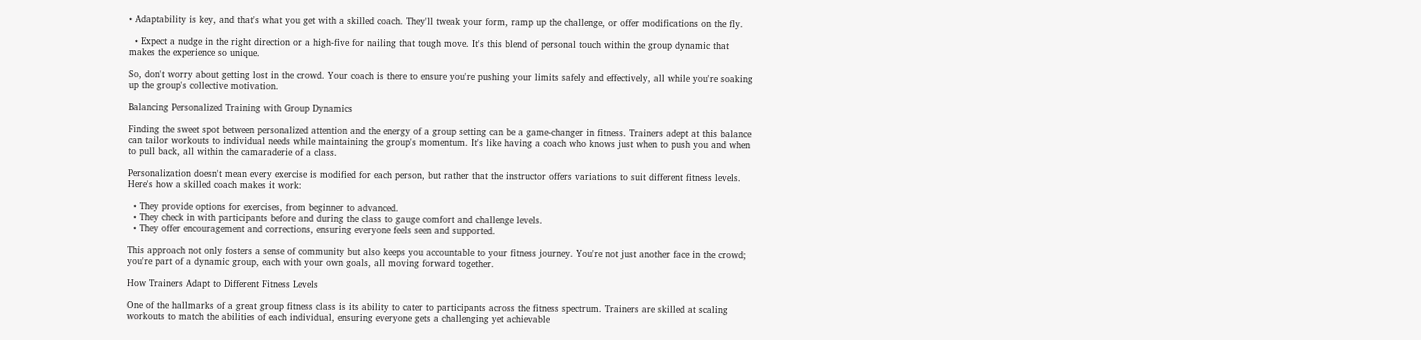• Adaptability is key, and that's what you get with a skilled coach. They'll tweak your form, ramp up the challenge, or offer modifications on the fly.

  • Expect a nudge in the right direction or a high-five for nailing that tough move. It's this blend of personal touch within the group dynamic that makes the experience so unique.

So, don't worry about getting lost in the crowd. Your coach is there to ensure you're pushing your limits safely and effectively, all while you're soaking up the group's collective motivation.

Balancing Personalized Training with Group Dynamics

Finding the sweet spot between personalized attention and the energy of a group setting can be a game-changer in fitness. Trainers adept at this balance can tailor workouts to individual needs while maintaining the group's momentum. It's like having a coach who knows just when to push you and when to pull back, all within the camaraderie of a class.

Personalization doesn't mean every exercise is modified for each person, but rather that the instructor offers variations to suit different fitness levels. Here's how a skilled coach makes it work:

  • They provide options for exercises, from beginner to advanced.
  • They check in with participants before and during the class to gauge comfort and challenge levels.
  • They offer encouragement and corrections, ensuring everyone feels seen and supported.

This approach not only fosters a sense of community but also keeps you accountable to your fitness journey. You're not just another face in the crowd; you're part of a dynamic group, each with your own goals, all moving forward together.

How Trainers Adapt to Different Fitness Levels

One of the hallmarks of a great group fitness class is its ability to cater to participants across the fitness spectrum. Trainers are skilled at scaling workouts to match the abilities of each individual, ensuring everyone gets a challenging yet achievable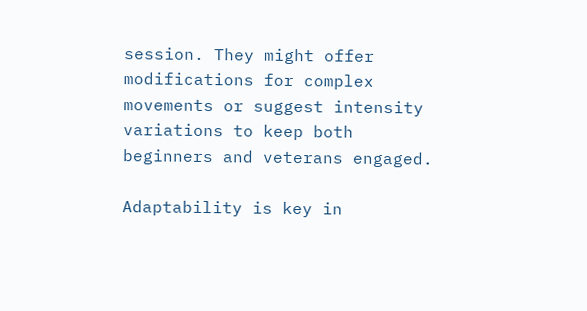session. They might offer modifications for complex movements or suggest intensity variations to keep both beginners and veterans engaged.

Adaptability is key in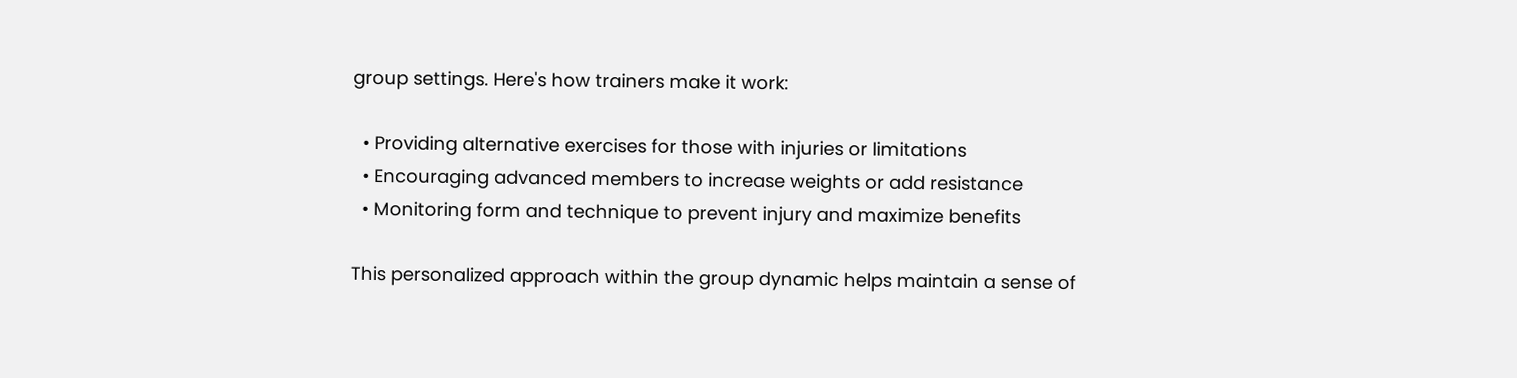group settings. Here's how trainers make it work:

  • Providing alternative exercises for those with injuries or limitations
  • Encouraging advanced members to increase weights or add resistance
  • Monitoring form and technique to prevent injury and maximize benefits

This personalized approach within the group dynamic helps maintain a sense of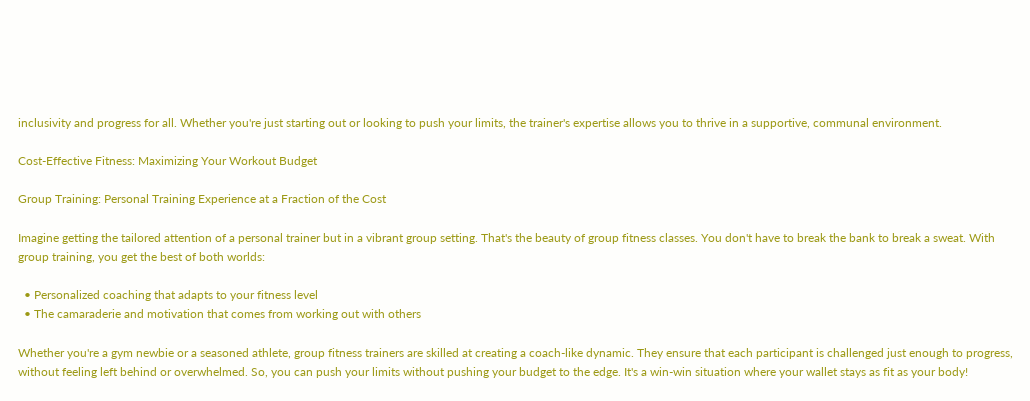inclusivity and progress for all. Whether you're just starting out or looking to push your limits, the trainer's expertise allows you to thrive in a supportive, communal environment.

Cost-Effective Fitness: Maximizing Your Workout Budget

Group Training: Personal Training Experience at a Fraction of the Cost

Imagine getting the tailored attention of a personal trainer but in a vibrant group setting. That's the beauty of group fitness classes. You don't have to break the bank to break a sweat. With group training, you get the best of both worlds:

  • Personalized coaching that adapts to your fitness level
  • The camaraderie and motivation that comes from working out with others

Whether you're a gym newbie or a seasoned athlete, group fitness trainers are skilled at creating a coach-like dynamic. They ensure that each participant is challenged just enough to progress, without feeling left behind or overwhelmed. So, you can push your limits without pushing your budget to the edge. It's a win-win situation where your wallet stays as fit as your body!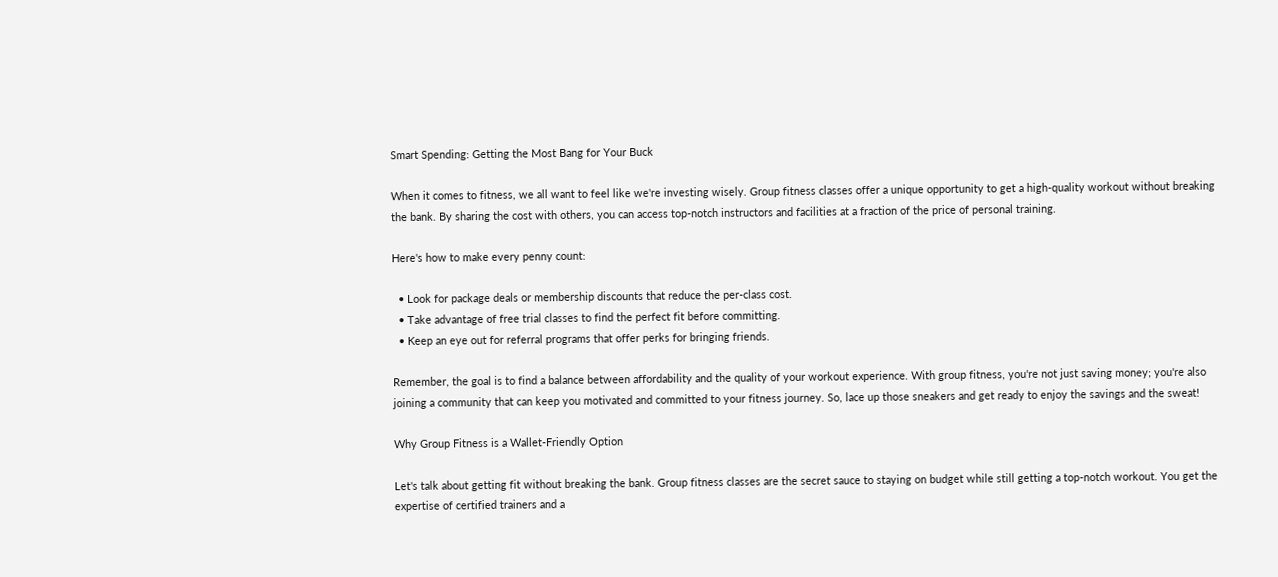Smart Spending: Getting the Most Bang for Your Buck

When it comes to fitness, we all want to feel like we're investing wisely. Group fitness classes offer a unique opportunity to get a high-quality workout without breaking the bank. By sharing the cost with others, you can access top-notch instructors and facilities at a fraction of the price of personal training.

Here's how to make every penny count:

  • Look for package deals or membership discounts that reduce the per-class cost.
  • Take advantage of free trial classes to find the perfect fit before committing.
  • Keep an eye out for referral programs that offer perks for bringing friends.

Remember, the goal is to find a balance between affordability and the quality of your workout experience. With group fitness, you're not just saving money; you're also joining a community that can keep you motivated and committed to your fitness journey. So, lace up those sneakers and get ready to enjoy the savings and the sweat!

Why Group Fitness is a Wallet-Friendly Option

Let's talk about getting fit without breaking the bank. Group fitness classes are the secret sauce to staying on budget while still getting a top-notch workout. You get the expertise of certified trainers and a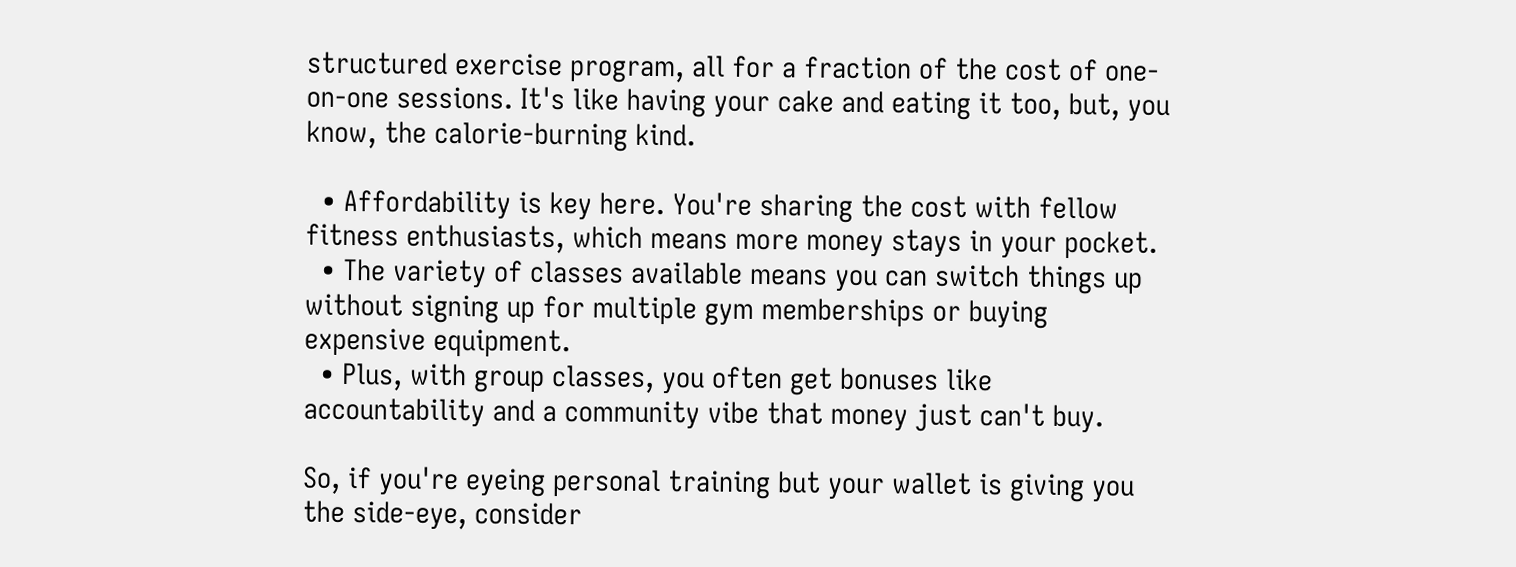structured exercise program, all for a fraction of the cost of one-on-one sessions. It's like having your cake and eating it too, but, you know, the calorie-burning kind.

  • Affordability is key here. You're sharing the cost with fellow fitness enthusiasts, which means more money stays in your pocket.
  • The variety of classes available means you can switch things up without signing up for multiple gym memberships or buying expensive equipment.
  • Plus, with group classes, you often get bonuses like accountability and a community vibe that money just can't buy.

So, if you're eyeing personal training but your wallet is giving you the side-eye, consider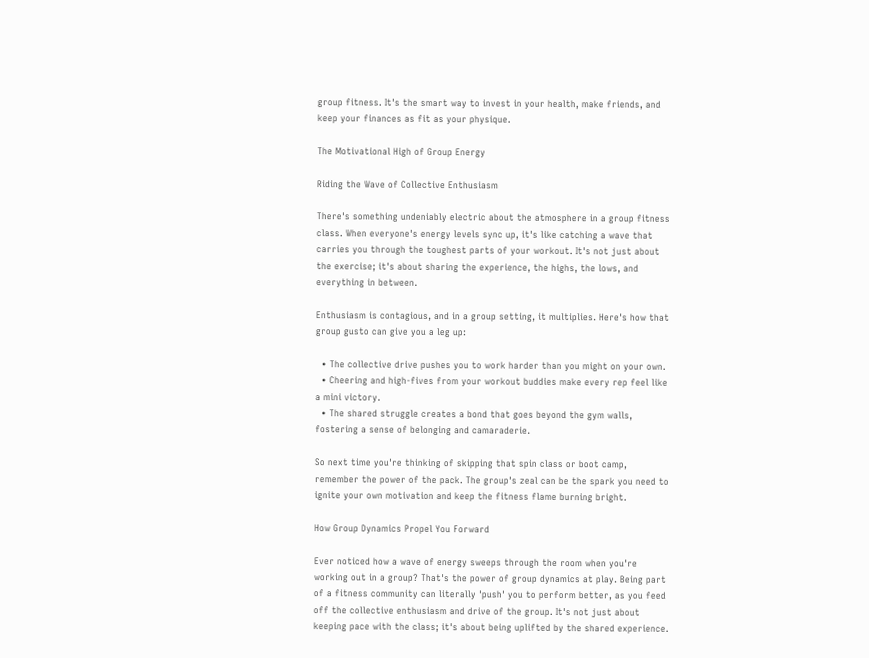group fitness. It's the smart way to invest in your health, make friends, and keep your finances as fit as your physique.

The Motivational High of Group Energy

Riding the Wave of Collective Enthusiasm

There's something undeniably electric about the atmosphere in a group fitness class. When everyone's energy levels sync up, it's like catching a wave that carries you through the toughest parts of your workout. It's not just about the exercise; it's about sharing the experience, the highs, the lows, and everything in between.

Enthusiasm is contagious, and in a group setting, it multiplies. Here's how that group gusto can give you a leg up:

  • The collective drive pushes you to work harder than you might on your own.
  • Cheering and high-fives from your workout buddies make every rep feel like a mini victory.
  • The shared struggle creates a bond that goes beyond the gym walls, fostering a sense of belonging and camaraderie.

So next time you're thinking of skipping that spin class or boot camp, remember the power of the pack. The group's zeal can be the spark you need to ignite your own motivation and keep the fitness flame burning bright.

How Group Dynamics Propel You Forward

Ever noticed how a wave of energy sweeps through the room when you're working out in a group? That's the power of group dynamics at play. Being part of a fitness community can literally 'push' you to perform better, as you feed off the collective enthusiasm and drive of the group. It's not just about keeping pace with the class; it's about being uplifted by the shared experience.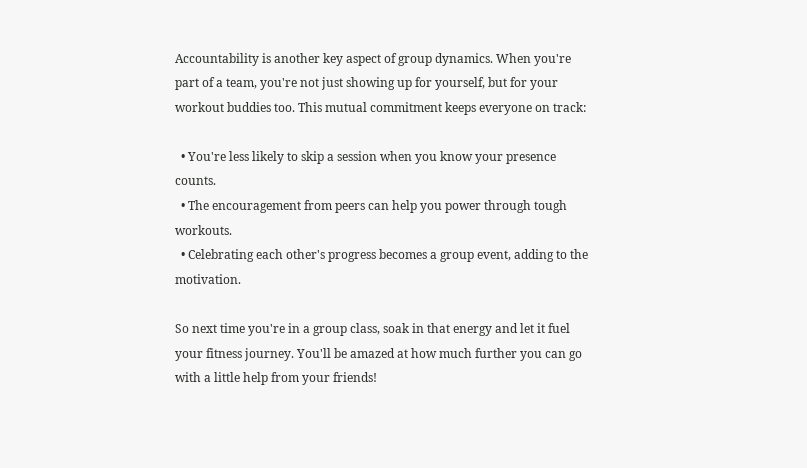Accountability is another key aspect of group dynamics. When you're part of a team, you're not just showing up for yourself, but for your workout buddies too. This mutual commitment keeps everyone on track:

  • You're less likely to skip a session when you know your presence counts.
  • The encouragement from peers can help you power through tough workouts.
  • Celebrating each other's progress becomes a group event, adding to the motivation.

So next time you're in a group class, soak in that energy and let it fuel your fitness journey. You'll be amazed at how much further you can go with a little help from your friends!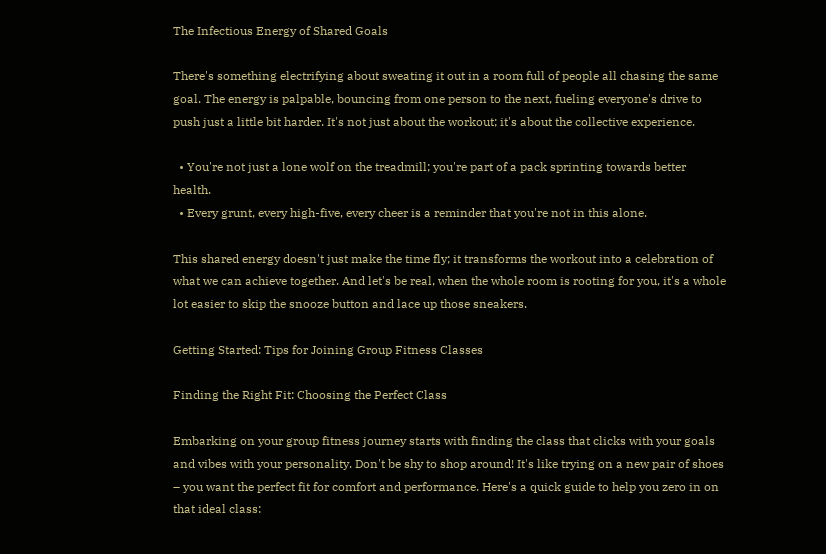The Infectious Energy of Shared Goals

There's something electrifying about sweating it out in a room full of people all chasing the same goal. The energy is palpable, bouncing from one person to the next, fueling everyone's drive to push just a little bit harder. It's not just about the workout; it's about the collective experience.

  • You're not just a lone wolf on the treadmill; you're part of a pack sprinting towards better health.
  • Every grunt, every high-five, every cheer is a reminder that you're not in this alone.

This shared energy doesn't just make the time fly; it transforms the workout into a celebration of what we can achieve together. And let's be real, when the whole room is rooting for you, it's a whole lot easier to skip the snooze button and lace up those sneakers.

Getting Started: Tips for Joining Group Fitness Classes

Finding the Right Fit: Choosing the Perfect Class

Embarking on your group fitness journey starts with finding the class that clicks with your goals and vibes with your personality. Don't be shy to shop around! It's like trying on a new pair of shoes – you want the perfect fit for comfort and performance. Here's a quick guide to help you zero in on that ideal class: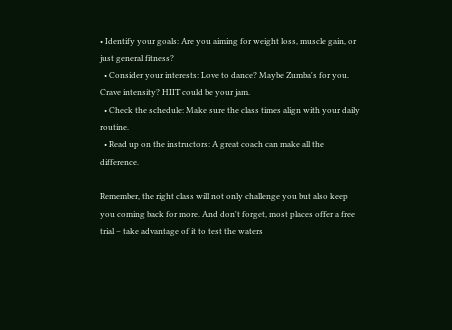• Identify your goals: Are you aiming for weight loss, muscle gain, or just general fitness?
  • Consider your interests: Love to dance? Maybe Zumba's for you. Crave intensity? HIIT could be your jam.
  • Check the schedule: Make sure the class times align with your daily routine.
  • Read up on the instructors: A great coach can make all the difference.

Remember, the right class will not only challenge you but also keep you coming back for more. And don't forget, most places offer a free trial – take advantage of it to test the waters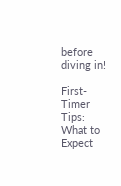before diving in!

First-Timer Tips: What to Expect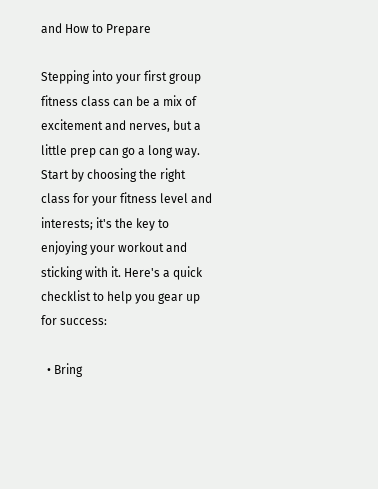and How to Prepare

Stepping into your first group fitness class can be a mix of excitement and nerves, but a little prep can go a long way. Start by choosing the right class for your fitness level and interests; it's the key to enjoying your workout and sticking with it. Here's a quick checklist to help you gear up for success:

  • Bring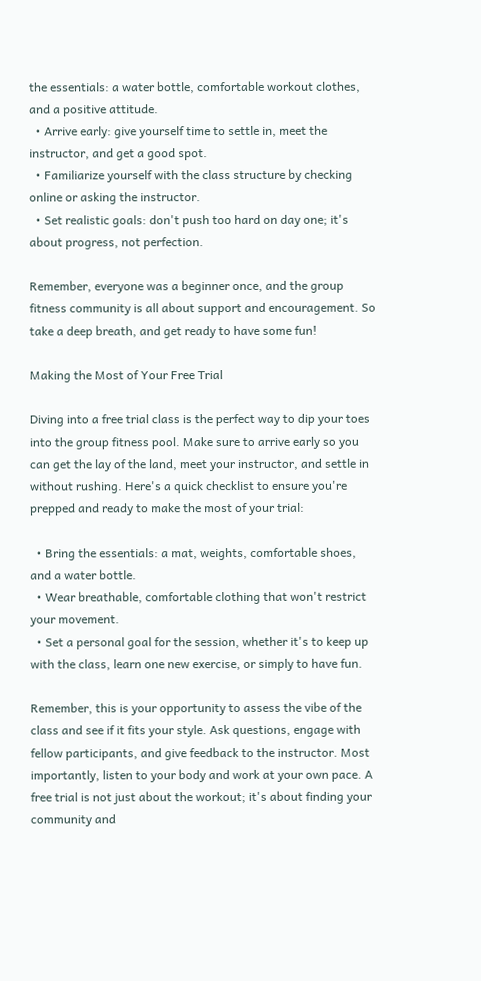the essentials: a water bottle, comfortable workout clothes, and a positive attitude.
  • Arrive early: give yourself time to settle in, meet the instructor, and get a good spot.
  • Familiarize yourself with the class structure by checking online or asking the instructor.
  • Set realistic goals: don't push too hard on day one; it's about progress, not perfection.

Remember, everyone was a beginner once, and the group fitness community is all about support and encouragement. So take a deep breath, and get ready to have some fun!

Making the Most of Your Free Trial

Diving into a free trial class is the perfect way to dip your toes into the group fitness pool. Make sure to arrive early so you can get the lay of the land, meet your instructor, and settle in without rushing. Here's a quick checklist to ensure you're prepped and ready to make the most of your trial:

  • Bring the essentials: a mat, weights, comfortable shoes, and a water bottle.
  • Wear breathable, comfortable clothing that won't restrict your movement.
  • Set a personal goal for the session, whether it's to keep up with the class, learn one new exercise, or simply to have fun.

Remember, this is your opportunity to assess the vibe of the class and see if it fits your style. Ask questions, engage with fellow participants, and give feedback to the instructor. Most importantly, listen to your body and work at your own pace. A free trial is not just about the workout; it's about finding your community and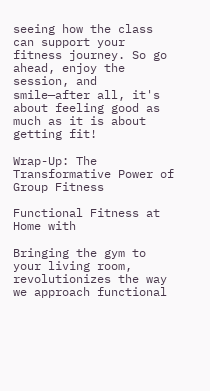seeing how the class can support your fitness journey. So go ahead, enjoy the session, and smile—after all, it's about feeling good as much as it is about getting fit!

Wrap-Up: The Transformative Power of Group Fitness

Functional Fitness at Home with

Bringing the gym to your living room, revolutionizes the way we approach functional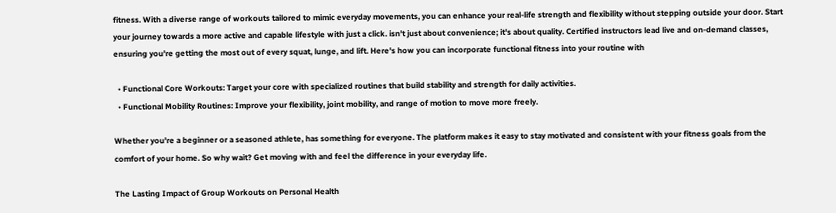fitness. With a diverse range of workouts tailored to mimic everyday movements, you can enhance your real-life strength and flexibility without stepping outside your door. Start your journey towards a more active and capable lifestyle with just a click. isn't just about convenience; it's about quality. Certified instructors lead live and on-demand classes, ensuring you're getting the most out of every squat, lunge, and lift. Here's how you can incorporate functional fitness into your routine with

  • Functional Core Workouts: Target your core with specialized routines that build stability and strength for daily activities.
  • Functional Mobility Routines: Improve your flexibility, joint mobility, and range of motion to move more freely.

Whether you're a beginner or a seasoned athlete, has something for everyone. The platform makes it easy to stay motivated and consistent with your fitness goals from the comfort of your home. So why wait? Get moving with and feel the difference in your everyday life.

The Lasting Impact of Group Workouts on Personal Health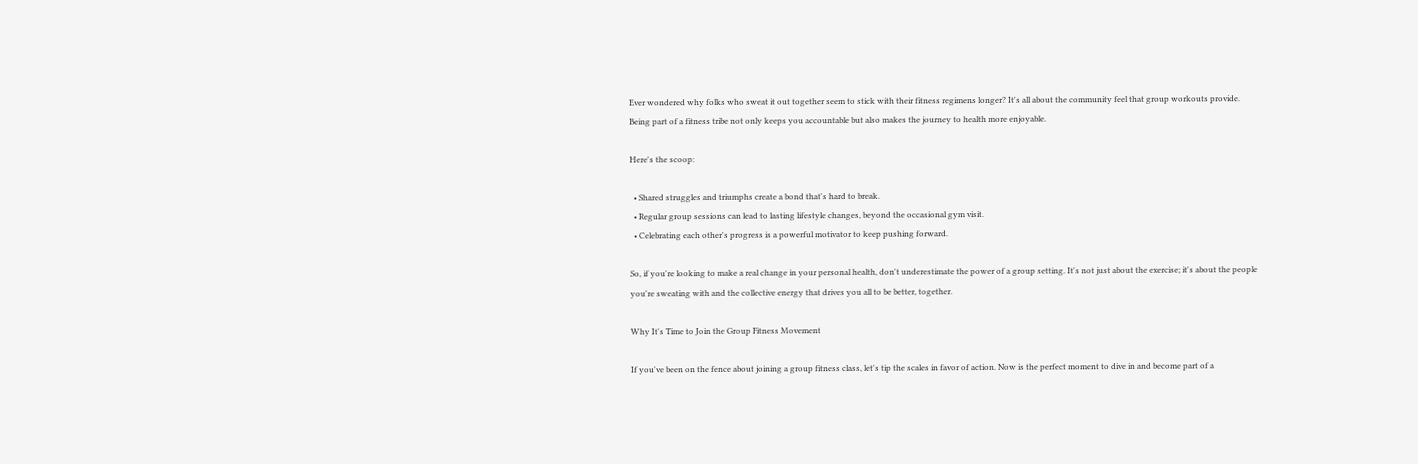Ever wondered why folks who sweat it out together seem to stick with their fitness regimens longer? It's all about the community feel that group workouts provide. Being part of a fitness tribe not only keeps you accountable but also makes the journey to health more enjoyable.

Here's the scoop:

  • Shared struggles and triumphs create a bond that's hard to break.
  • Regular group sessions can lead to lasting lifestyle changes, beyond the occasional gym visit.
  • Celebrating each other's progress is a powerful motivator to keep pushing forward.

So, if you're looking to make a real change in your personal health, don't underestimate the power of a group setting. It's not just about the exercise; it's about the people you're sweating with and the collective energy that drives you all to be better, together.

Why It's Time to Join the Group Fitness Movement

If you've been on the fence about joining a group fitness class, let's tip the scales in favor of action. Now is the perfect moment to dive in and become part of a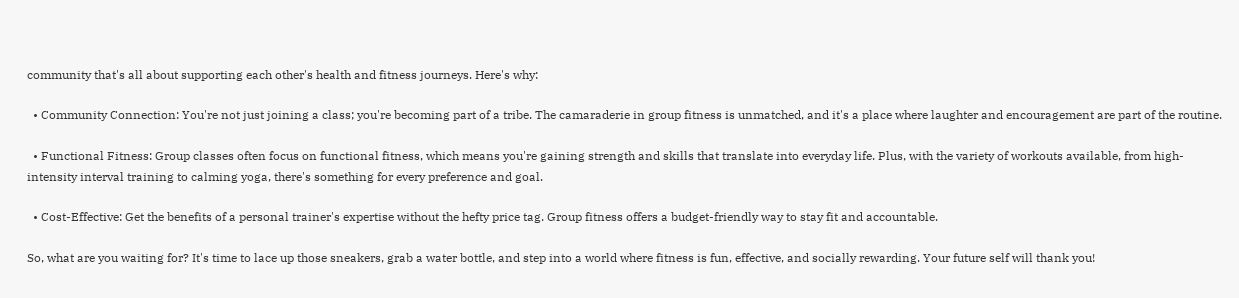community that's all about supporting each other's health and fitness journeys. Here's why:

  • Community Connection: You're not just joining a class; you're becoming part of a tribe. The camaraderie in group fitness is unmatched, and it's a place where laughter and encouragement are part of the routine.

  • Functional Fitness: Group classes often focus on functional fitness, which means you're gaining strength and skills that translate into everyday life. Plus, with the variety of workouts available, from high-intensity interval training to calming yoga, there's something for every preference and goal.

  • Cost-Effective: Get the benefits of a personal trainer's expertise without the hefty price tag. Group fitness offers a budget-friendly way to stay fit and accountable.

So, what are you waiting for? It's time to lace up those sneakers, grab a water bottle, and step into a world where fitness is fun, effective, and socially rewarding. Your future self will thank you!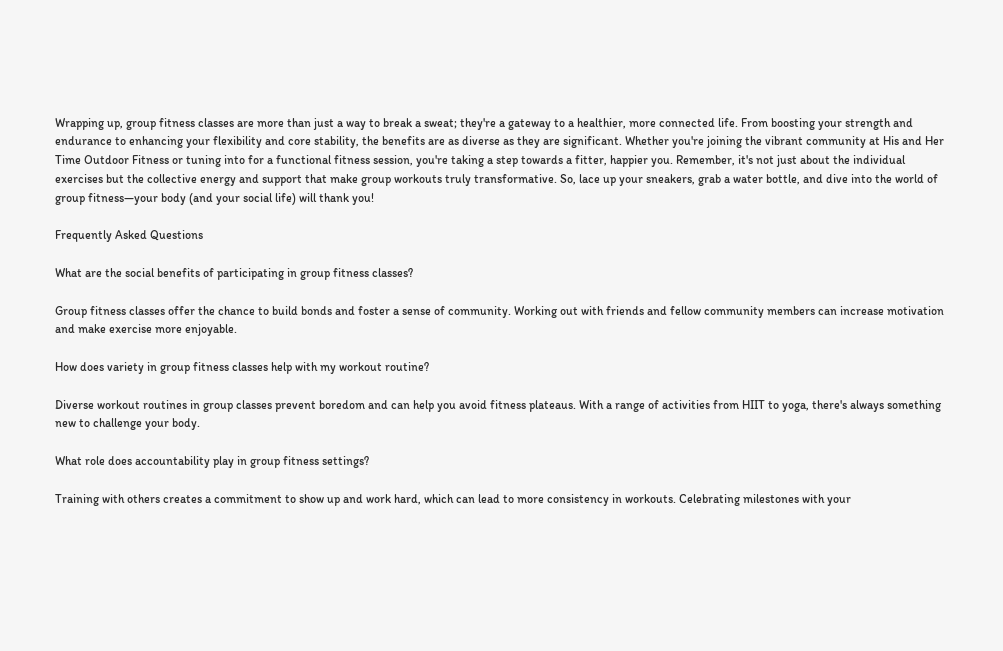Wrapping up, group fitness classes are more than just a way to break a sweat; they're a gateway to a healthier, more connected life. From boosting your strength and endurance to enhancing your flexibility and core stability, the benefits are as diverse as they are significant. Whether you're joining the vibrant community at His and Her Time Outdoor Fitness or tuning into for a functional fitness session, you're taking a step towards a fitter, happier you. Remember, it's not just about the individual exercises but the collective energy and support that make group workouts truly transformative. So, lace up your sneakers, grab a water bottle, and dive into the world of group fitness—your body (and your social life) will thank you!

Frequently Asked Questions

What are the social benefits of participating in group fitness classes?

Group fitness classes offer the chance to build bonds and foster a sense of community. Working out with friends and fellow community members can increase motivation and make exercise more enjoyable.

How does variety in group fitness classes help with my workout routine?

Diverse workout routines in group classes prevent boredom and can help you avoid fitness plateaus. With a range of activities from HIIT to yoga, there's always something new to challenge your body.

What role does accountability play in group fitness settings?

Training with others creates a commitment to show up and work hard, which can lead to more consistency in workouts. Celebrating milestones with your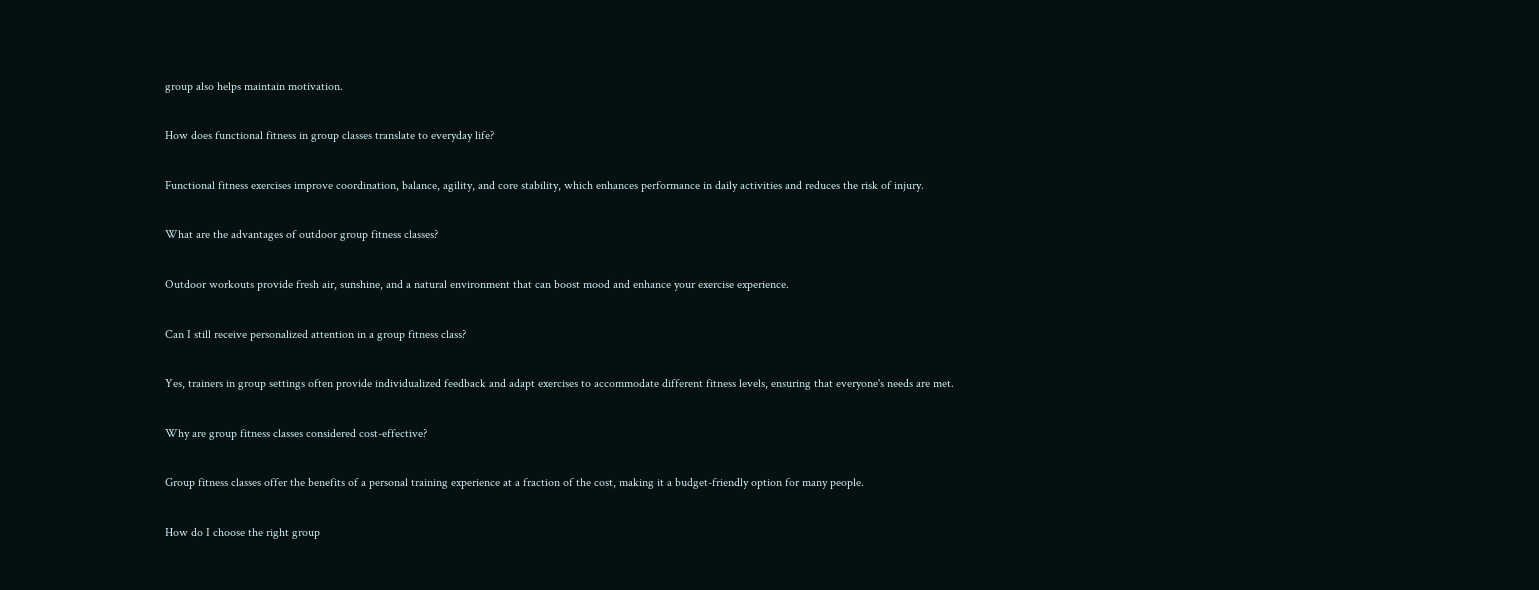group also helps maintain motivation.

How does functional fitness in group classes translate to everyday life?

Functional fitness exercises improve coordination, balance, agility, and core stability, which enhances performance in daily activities and reduces the risk of injury.

What are the advantages of outdoor group fitness classes?

Outdoor workouts provide fresh air, sunshine, and a natural environment that can boost mood and enhance your exercise experience.

Can I still receive personalized attention in a group fitness class?

Yes, trainers in group settings often provide individualized feedback and adapt exercises to accommodate different fitness levels, ensuring that everyone's needs are met.

Why are group fitness classes considered cost-effective?

Group fitness classes offer the benefits of a personal training experience at a fraction of the cost, making it a budget-friendly option for many people.

How do I choose the right group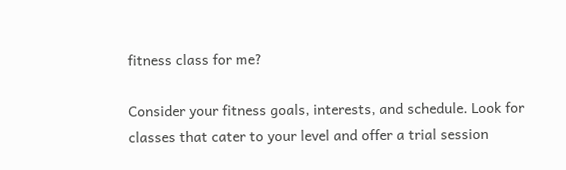fitness class for me?

Consider your fitness goals, interests, and schedule. Look for classes that cater to your level and offer a trial session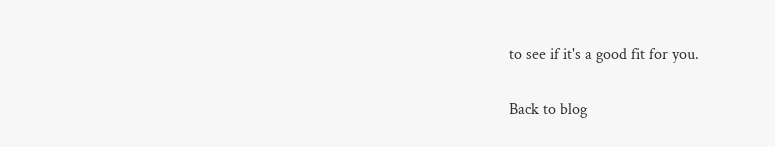to see if it's a good fit for you.

Back to blog